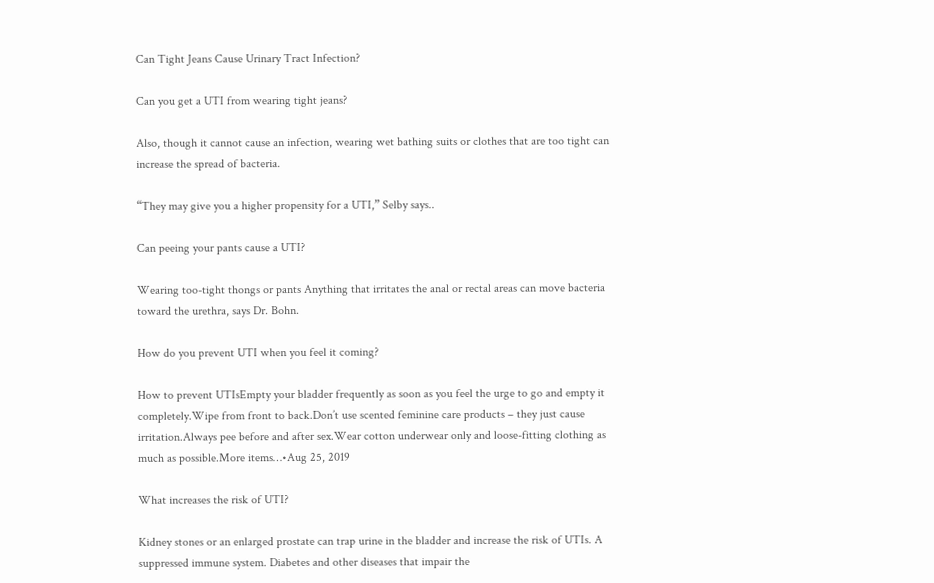Can Tight Jeans Cause Urinary Tract Infection?

Can you get a UTI from wearing tight jeans?

Also, though it cannot cause an infection, wearing wet bathing suits or clothes that are too tight can increase the spread of bacteria.

“They may give you a higher propensity for a UTI,” Selby says..

Can peeing your pants cause a UTI?

Wearing too-tight thongs or pants Anything that irritates the anal or rectal areas can move bacteria toward the urethra, says Dr. Bohn.

How do you prevent UTI when you feel it coming?

How to prevent UTIsEmpty your bladder frequently as soon as you feel the urge to go and empty it completely.Wipe from front to back.Don’t use scented feminine care products – they just cause irritation.Always pee before and after sex.Wear cotton underwear only and loose-fitting clothing as much as possible.More items…•Aug 25, 2019

What increases the risk of UTI?

Kidney stones or an enlarged prostate can trap urine in the bladder and increase the risk of UTIs. A suppressed immune system. Diabetes and other diseases that impair the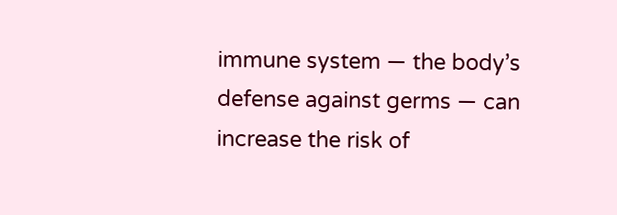immune system — the body’s defense against germs — can increase the risk of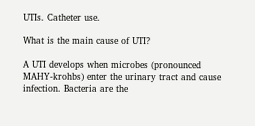UTIs. Catheter use.

What is the main cause of UTI?

A UTI develops when microbes (pronounced MAHY-krohbs) enter the urinary tract and cause infection. Bacteria are the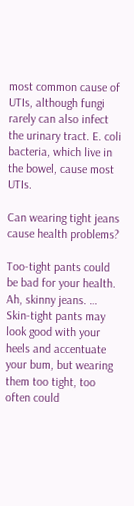most common cause of UTIs, although fungi rarely can also infect the urinary tract. E. coli bacteria, which live in the bowel, cause most UTIs.

Can wearing tight jeans cause health problems?

Too-tight pants could be bad for your health. Ah, skinny jeans. … Skin-tight pants may look good with your heels and accentuate your bum, but wearing them too tight, too often could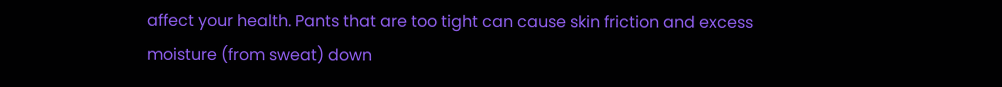affect your health. Pants that are too tight can cause skin friction and excess moisture (from sweat) down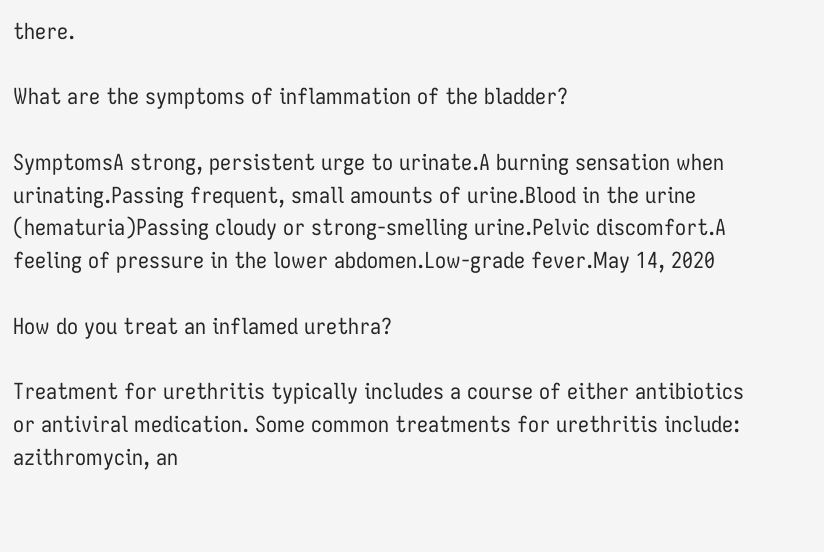there.

What are the symptoms of inflammation of the bladder?

SymptomsA strong, persistent urge to urinate.A burning sensation when urinating.Passing frequent, small amounts of urine.Blood in the urine (hematuria)Passing cloudy or strong-smelling urine.Pelvic discomfort.A feeling of pressure in the lower abdomen.Low-grade fever.May 14, 2020

How do you treat an inflamed urethra?

Treatment for urethritis typically includes a course of either antibiotics or antiviral medication. Some common treatments for urethritis include: azithromycin, an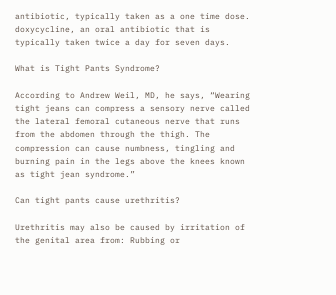antibiotic, typically taken as a one time dose. doxycycline, an oral antibiotic that is typically taken twice a day for seven days.

What is Tight Pants Syndrome?

According to Andrew Weil, MD, he says, “Wearing tight jeans can compress a sensory nerve called the lateral femoral cutaneous nerve that runs from the abdomen through the thigh. The compression can cause numbness, tingling and burning pain in the legs above the knees known as tight jean syndrome.”

Can tight pants cause urethritis?

Urethritis may also be caused by irritation of the genital area from: Rubbing or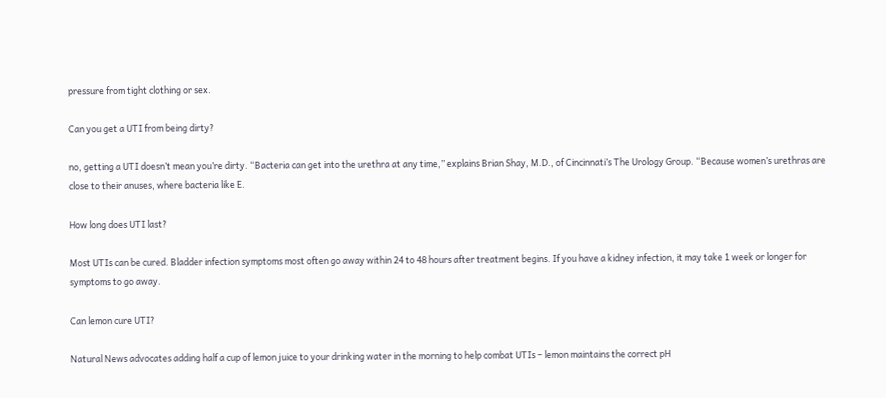pressure from tight clothing or sex.

Can you get a UTI from being dirty?

no, getting a UTI doesn’t mean you’re dirty. “Bacteria can get into the urethra at any time,” explains Brian Shay, M.D., of Cincinnati’s The Urology Group. “Because women’s urethras are close to their anuses, where bacteria like E.

How long does UTI last?

Most UTIs can be cured. Bladder infection symptoms most often go away within 24 to 48 hours after treatment begins. If you have a kidney infection, it may take 1 week or longer for symptoms to go away.

Can lemon cure UTI?

Natural News advocates adding half a cup of lemon juice to your drinking water in the morning to help combat UTIs – lemon maintains the correct pH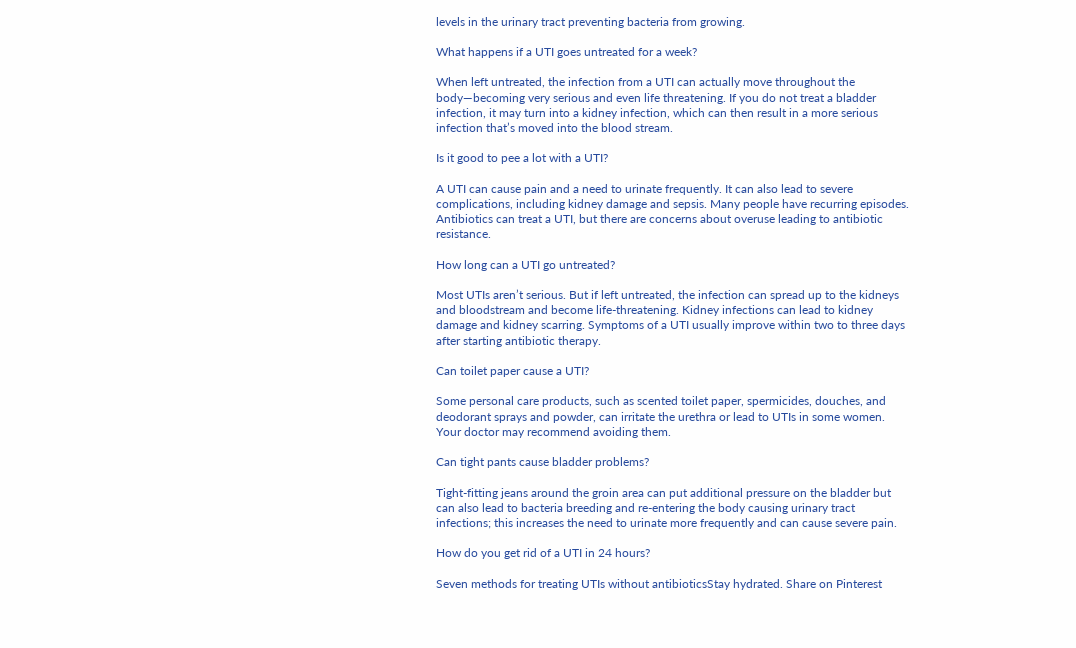levels in the urinary tract preventing bacteria from growing.

What happens if a UTI goes untreated for a week?

When left untreated, the infection from a UTI can actually move throughout the body—becoming very serious and even life threatening. If you do not treat a bladder infection, it may turn into a kidney infection, which can then result in a more serious infection that’s moved into the blood stream.

Is it good to pee a lot with a UTI?

A UTI can cause pain and a need to urinate frequently. It can also lead to severe complications, including kidney damage and sepsis. Many people have recurring episodes. Antibiotics can treat a UTI, but there are concerns about overuse leading to antibiotic resistance.

How long can a UTI go untreated?

Most UTIs aren’t serious. But if left untreated, the infection can spread up to the kidneys and bloodstream and become life-threatening. Kidney infections can lead to kidney damage and kidney scarring. Symptoms of a UTI usually improve within two to three days after starting antibiotic therapy.

Can toilet paper cause a UTI?

Some personal care products, such as scented toilet paper, spermicides, douches, and deodorant sprays and powder, can irritate the urethra or lead to UTIs in some women. Your doctor may recommend avoiding them.

Can tight pants cause bladder problems?

Tight-fitting jeans around the groin area can put additional pressure on the bladder but can also lead to bacteria breeding and re-entering the body causing urinary tract infections; this increases the need to urinate more frequently and can cause severe pain.

How do you get rid of a UTI in 24 hours?

Seven methods for treating UTIs without antibioticsStay hydrated. Share on Pinterest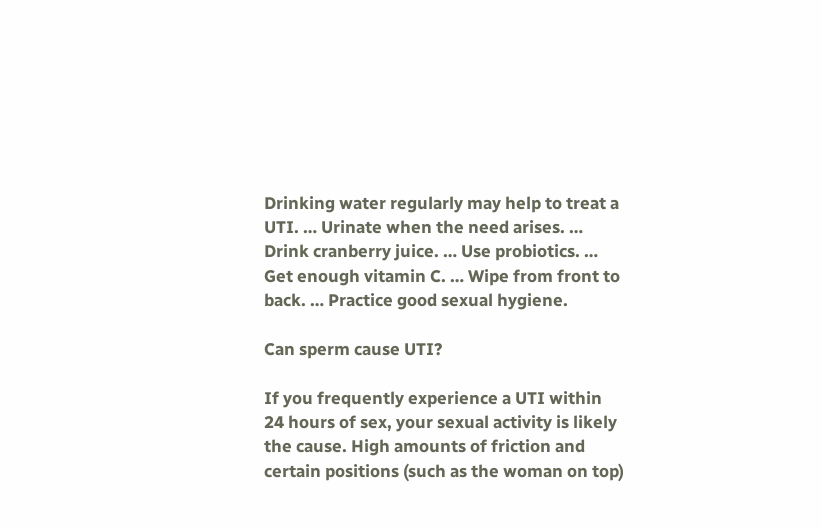Drinking water regularly may help to treat a UTI. … Urinate when the need arises. … Drink cranberry juice. … Use probiotics. … Get enough vitamin C. … Wipe from front to back. … Practice good sexual hygiene.

Can sperm cause UTI?

If you frequently experience a UTI within 24 hours of sex, your sexual activity is likely the cause. High amounts of friction and certain positions (such as the woman on top)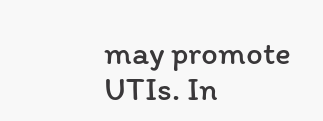may promote UTIs. In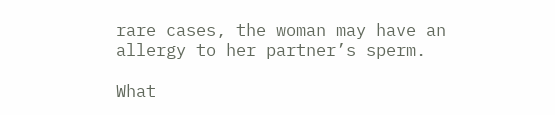rare cases, the woman may have an allergy to her partner’s sperm.

What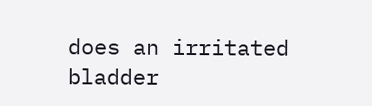does an irritated bladder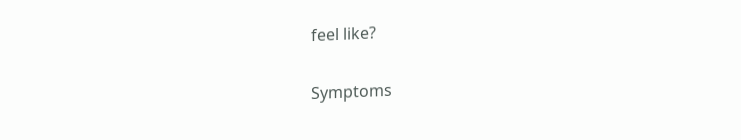feel like?

Symptoms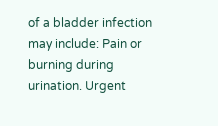of a bladder infection may include: Pain or burning during urination. Urgent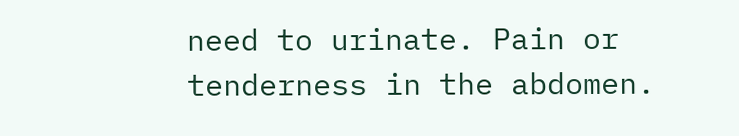need to urinate. Pain or tenderness in the abdomen.